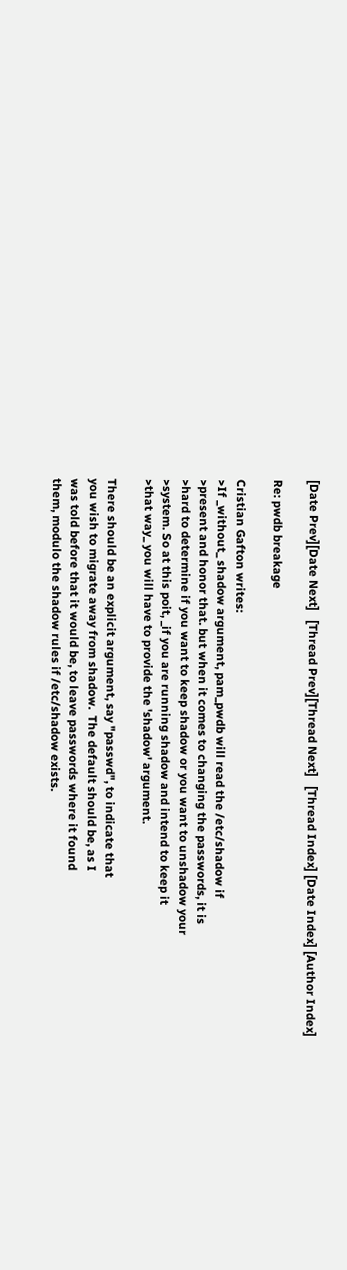[Date Prev][Date Next]   [Thread Prev][Thread Next]   [Thread Index] [Date Index] [Author Index]

Re: pwdb breakage

Cristian Gafton writes:
>If _without_ shadow argument, pam_pwdb will read the /etc/shadow if
>present and honor that. but when it comes to changing the passwords, it is
>hard to determine if you want to keep shadow or you want to unshadow your
>system. So at this poit, _if you are running shadow and intend to keep it
>that way_ you will have to provide the 'shadow' argument.

There should be an explicit argument, say "passwd", to indicate that
you wish to migrate away from shadow.  The default should be, as I
was told before that it would be, to leave passwords where it found
them, modulo the shadow rules if /etc/shadow exists.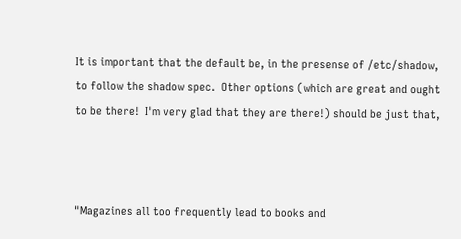It is important that the default be, in the presense of /etc/shadow,
to follow the shadow spec.  Other options (which are great and ought
to be there!  I'm very glad that they are there!) should be just that,



"Magazines all too frequently lead to books and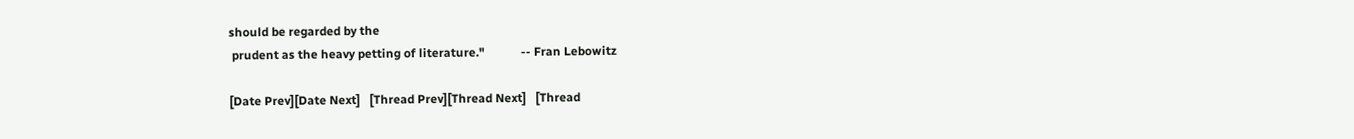should be regarded by the
 prudent as the heavy petting of literature."            -- Fran Lebowitz

[Date Prev][Date Next]   [Thread Prev][Thread Next]   [Thread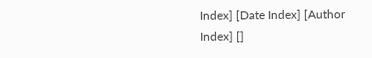Index] [Date Index] [Author Index] []